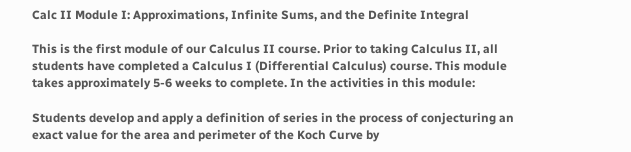Calc II Module I: Approximations, Infinite Sums, and the Definite Integral

This is the first module of our Calculus II course. Prior to taking Calculus II, all students have completed a Calculus I (Differential Calculus) course. This module takes approximately 5-6 weeks to complete. In the activities in this module:

Students develop and apply a definition of series in the process of conjecturing an exact value for the area and perimeter of the Koch Curve by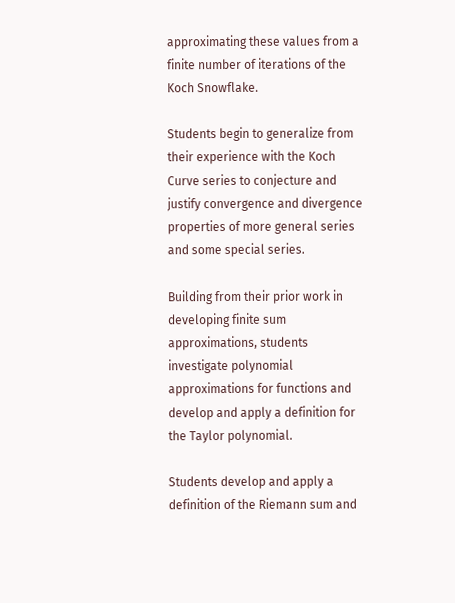approximating these values from a finite number of iterations of the Koch Snowflake.

Students begin to generalize from their experience with the Koch Curve series to conjecture and justify convergence and divergence properties of more general series and some special series.

Building from their prior work in developing finite sum approximations, students investigate polynomial approximations for functions and develop and apply a definition for the Taylor polynomial.

Students develop and apply a definition of the Riemann sum and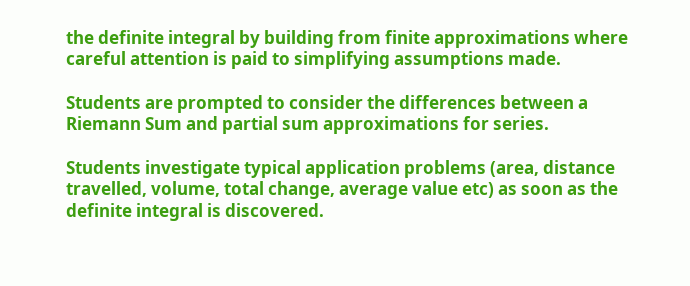the definite integral by building from finite approximations where careful attention is paid to simplifying assumptions made.

Students are prompted to consider the differences between a Riemann Sum and partial sum approximations for series.

Students investigate typical application problems (area, distance travelled, volume, total change, average value etc) as soon as the definite integral is discovered.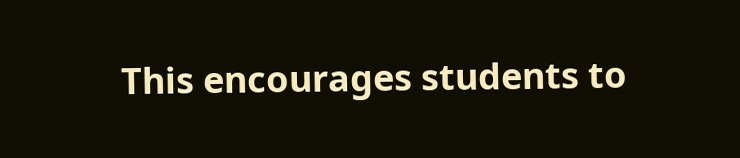This encourages students to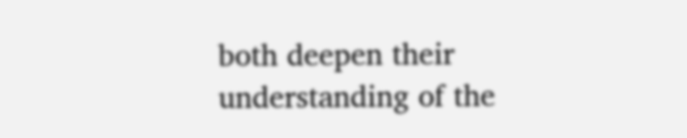both deepen their understanding of the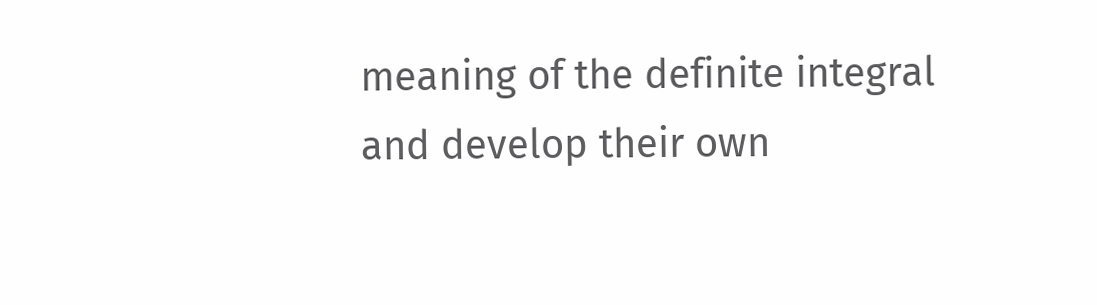meaning of the definite integral and develop their own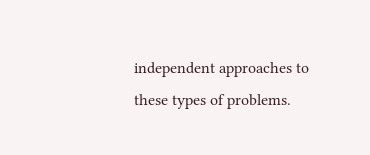independent approaches to these types of problems.